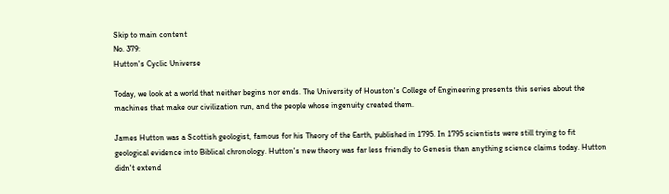Skip to main content
No. 379:
Hutton's Cyclic Universe

Today, we look at a world that neither begins nor ends. The University of Houston's College of Engineering presents this series about the machines that make our civilization run, and the people whose ingenuity created them.

James Hutton was a Scottish geologist, famous for his Theory of the Earth, published in 1795. In 1795 scientists were still trying to fit geological evidence into Biblical chronology. Hutton's new theory was far less friendly to Genesis than anything science claims today. Hutton didn't extend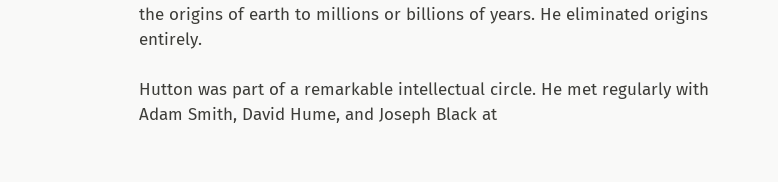the origins of earth to millions or billions of years. He eliminated origins entirely.

Hutton was part of a remarkable intellectual circle. He met regularly with Adam Smith, David Hume, and Joseph Black at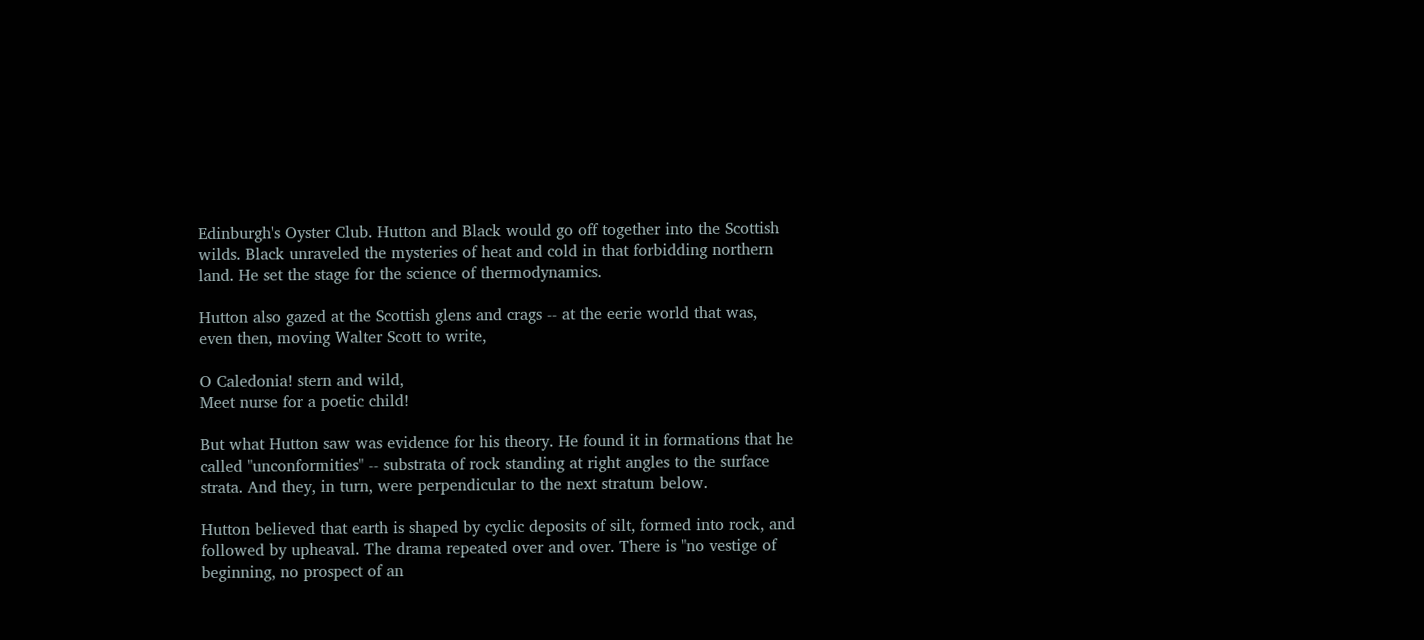Edinburgh's Oyster Club. Hutton and Black would go off together into the Scottish wilds. Black unraveled the mysteries of heat and cold in that forbidding northern land. He set the stage for the science of thermodynamics.

Hutton also gazed at the Scottish glens and crags -- at the eerie world that was, even then, moving Walter Scott to write,

O Caledonia! stern and wild,
Meet nurse for a poetic child!

But what Hutton saw was evidence for his theory. He found it in formations that he called "unconformities" -- substrata of rock standing at right angles to the surface strata. And they, in turn, were perpendicular to the next stratum below.

Hutton believed that earth is shaped by cyclic deposits of silt, formed into rock, and followed by upheaval. The drama repeated over and over. There is "no vestige of beginning, no prospect of an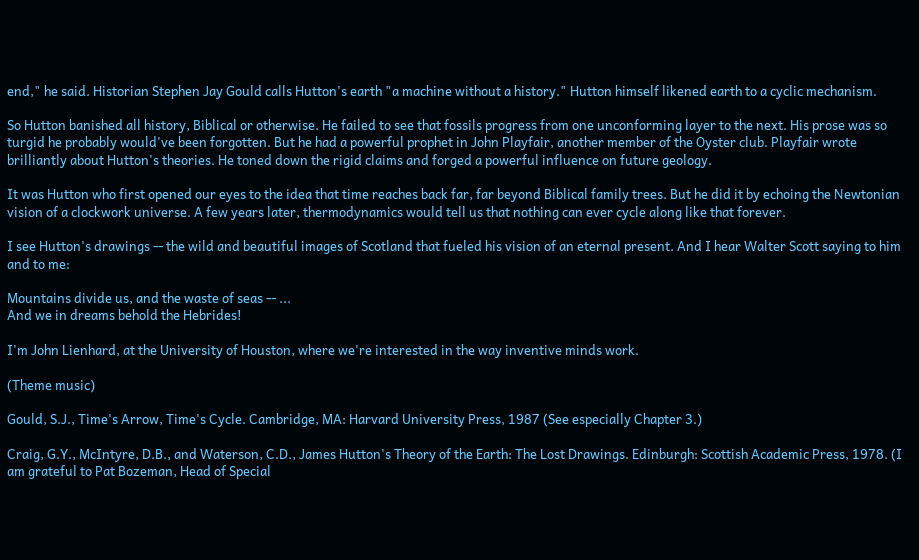end," he said. Historian Stephen Jay Gould calls Hutton's earth "a machine without a history." Hutton himself likened earth to a cyclic mechanism.

So Hutton banished all history, Biblical or otherwise. He failed to see that fossils progress from one unconforming layer to the next. His prose was so turgid he probably would've been forgotten. But he had a powerful prophet in John Playfair, another member of the Oyster club. Playfair wrote brilliantly about Hutton's theories. He toned down the rigid claims and forged a powerful influence on future geology.

It was Hutton who first opened our eyes to the idea that time reaches back far, far beyond Biblical family trees. But he did it by echoing the Newtonian vision of a clockwork universe. A few years later, thermodynamics would tell us that nothing can ever cycle along like that forever.

I see Hutton's drawings -- the wild and beautiful images of Scotland that fueled his vision of an eternal present. And I hear Walter Scott saying to him and to me:

Mountains divide us, and the waste of seas -- ...
And we in dreams behold the Hebrides!

I'm John Lienhard, at the University of Houston, where we're interested in the way inventive minds work.

(Theme music)

Gould, S.J., Time's Arrow, Time's Cycle. Cambridge, MA: Harvard University Press, 1987 (See especially Chapter 3.)

Craig, G.Y., McIntyre, D.B., and Waterson, C.D., James Hutton's Theory of the Earth: The Lost Drawings. Edinburgh: Scottish Academic Press, 1978. (I am grateful to Pat Bozeman, Head of Special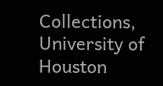Collections, University of Houston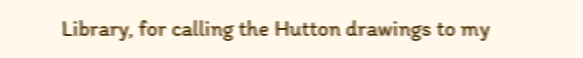Library, for calling the Hutton drawings to my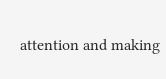attention and making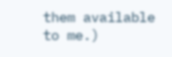them available to me.)